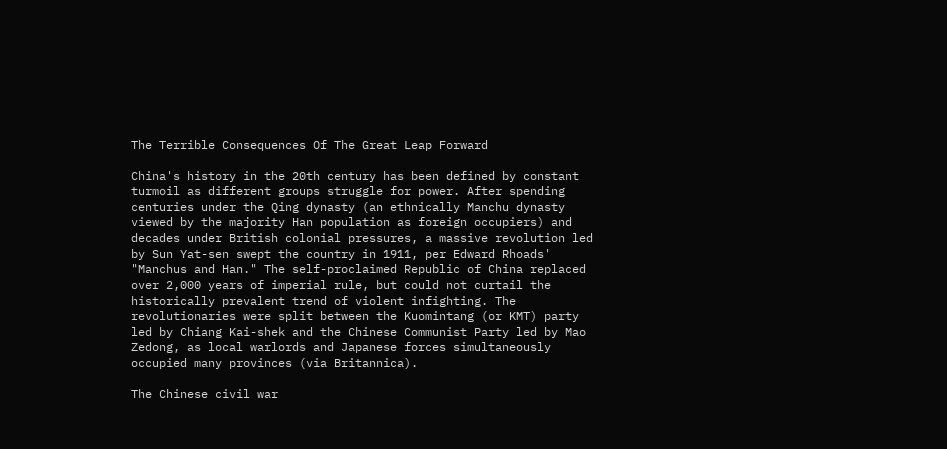The Terrible Consequences Of The Great Leap Forward

China's history in the 20th century has been defined by constant turmoil as different groups struggle for power. After spending centuries under the Qing dynasty (an ethnically Manchu dynasty viewed by the majority Han population as foreign occupiers) and decades under British colonial pressures, a massive revolution led by Sun Yat-sen swept the country in 1911, per Edward Rhoads' "Manchus and Han." The self-proclaimed Republic of China replaced over 2,000 years of imperial rule, but could not curtail the historically prevalent trend of violent infighting. The revolutionaries were split between the Kuomintang (or KMT) party led by Chiang Kai-shek and the Chinese Communist Party led by Mao Zedong, as local warlords and Japanese forces simultaneously occupied many provinces (via Britannica).

The Chinese civil war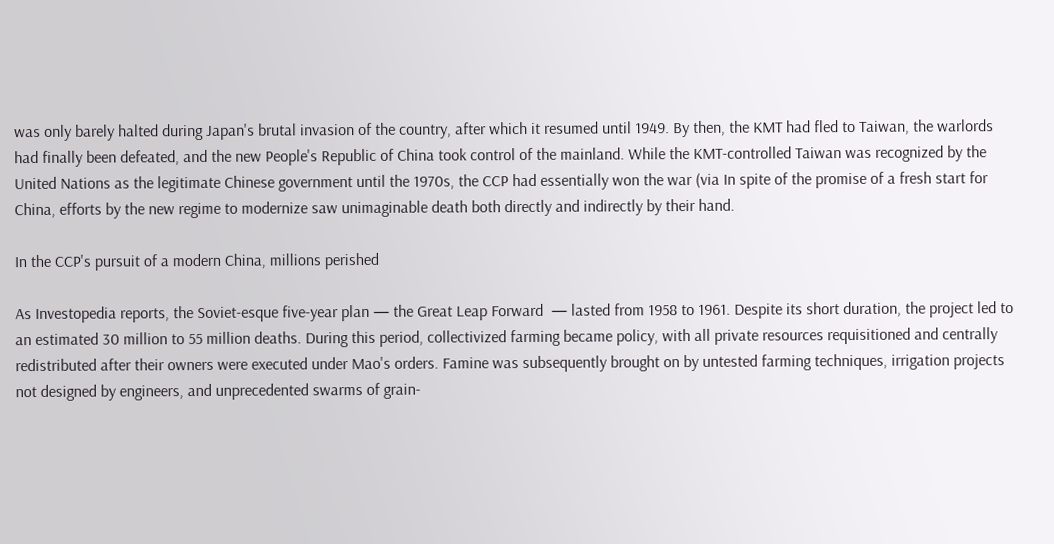was only barely halted during Japan's brutal invasion of the country, after which it resumed until 1949. By then, the KMT had fled to Taiwan, the warlords had finally been defeated, and the new People's Republic of China took control of the mainland. While the KMT-controlled Taiwan was recognized by the United Nations as the legitimate Chinese government until the 1970s, the CCP had essentially won the war (via In spite of the promise of a fresh start for China, efforts by the new regime to modernize saw unimaginable death both directly and indirectly by their hand.

In the CCP's pursuit of a modern China, millions perished

As Investopedia reports, the Soviet-esque five-year plan — the Great Leap Forward  — lasted from 1958 to 1961. Despite its short duration, the project led to an estimated 30 million to 55 million deaths. During this period, collectivized farming became policy, with all private resources requisitioned and centrally redistributed after their owners were executed under Mao's orders. Famine was subsequently brought on by untested farming techniques, irrigation projects not designed by engineers, and unprecedented swarms of grain-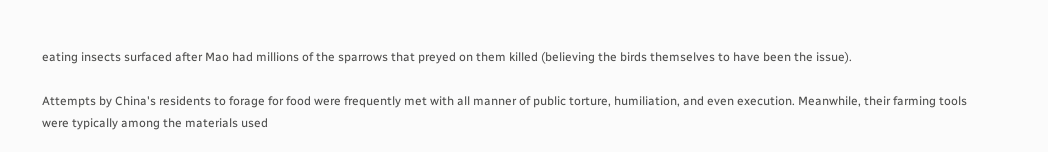eating insects surfaced after Mao had millions of the sparrows that preyed on them killed (believing the birds themselves to have been the issue).

Attempts by China's residents to forage for food were frequently met with all manner of public torture, humiliation, and even execution. Meanwhile, their farming tools were typically among the materials used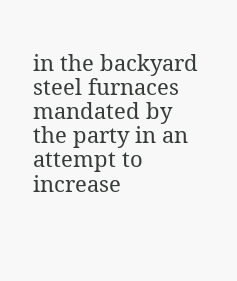in the backyard steel furnaces mandated by the party in an attempt to increase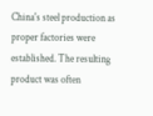China's steel production as proper factories were established. The resulting product was often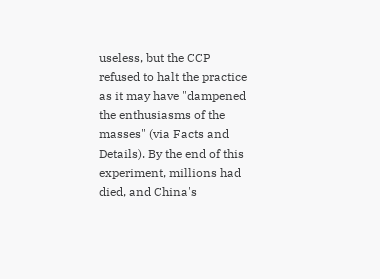useless, but the CCP refused to halt the practice as it may have "dampened the enthusiasms of the masses" (via Facts and Details). By the end of this experiment, millions had died, and China's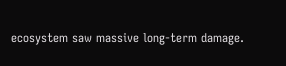ecosystem saw massive long-term damage.